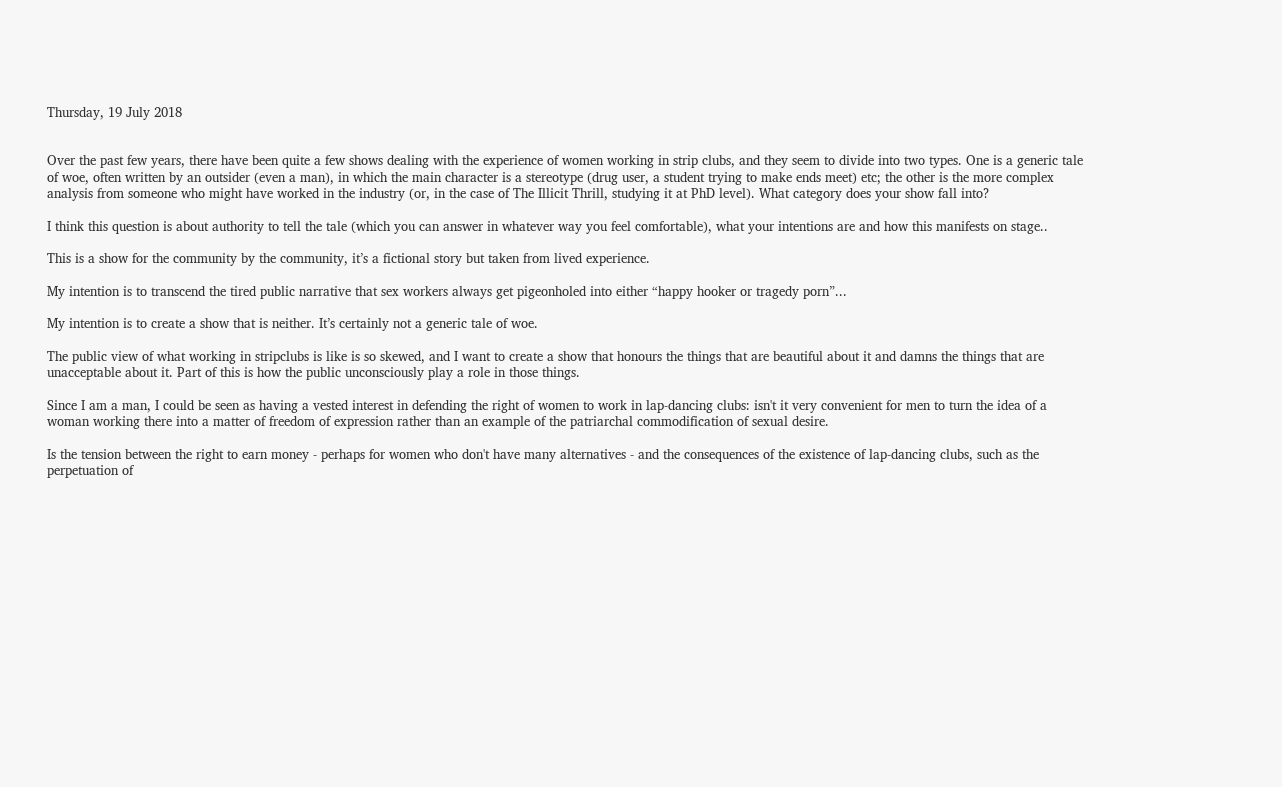Thursday, 19 July 2018


Over the past few years, there have been quite a few shows dealing with the experience of women working in strip clubs, and they seem to divide into two types. One is a generic tale of woe, often written by an outsider (even a man), in which the main character is a stereotype (drug user, a student trying to make ends meet) etc; the other is the more complex analysis from someone who might have worked in the industry (or, in the case of The Illicit Thrill, studying it at PhD level). What category does your show fall into?

I think this question is about authority to tell the tale (which you can answer in whatever way you feel comfortable), what your intentions are and how this manifests on stage..

This is a show for the community by the community, it’s a fictional story but taken from lived experience.

My intention is to transcend the tired public narrative that sex workers always get pigeonholed into either “happy hooker or tragedy porn”...

My intention is to create a show that is neither. It’s certainly not a generic tale of woe.

The public view of what working in stripclubs is like is so skewed, and I want to create a show that honours the things that are beautiful about it and damns the things that are unacceptable about it. Part of this is how the public unconsciously play a role in those things.

Since I am a man, I could be seen as having a vested interest in defending the right of women to work in lap-dancing clubs: isn't it very convenient for men to turn the idea of a woman working there into a matter of freedom of expression rather than an example of the patriarchal commodification of sexual desire.

Is the tension between the right to earn money - perhaps for women who don't have many alternatives - and the consequences of the existence of lap-dancing clubs, such as the perpetuation of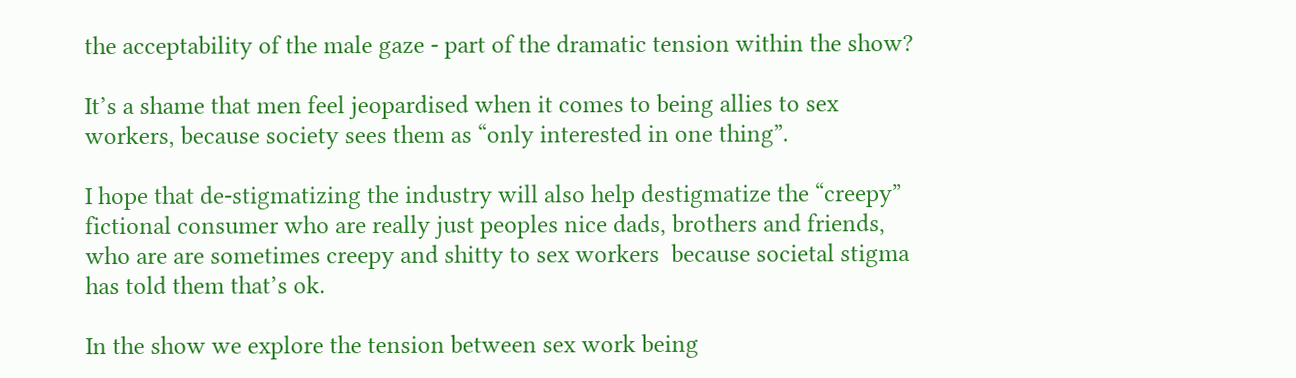the acceptability of the male gaze - part of the dramatic tension within the show?

It’s a shame that men feel jeopardised when it comes to being allies to sex workers, because society sees them as “only interested in one thing”.

I hope that de-stigmatizing the industry will also help destigmatize the “creepy” fictional consumer who are really just peoples nice dads, brothers and friends, who are are sometimes creepy and shitty to sex workers  because societal stigma has told them that’s ok.

In the show we explore the tension between sex work being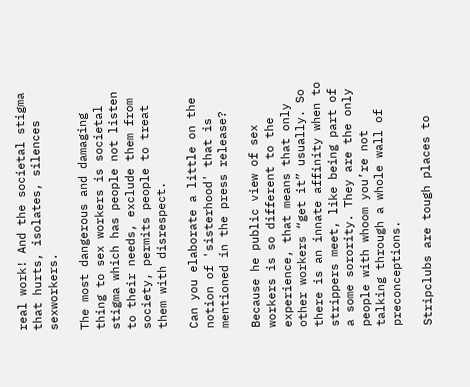real work! And the societal stigma that hurts, isolates, silences sexworkers.

The most dangerous and damaging thing to sex workers is societal stigma which has people not listen to their needs, exclude them from society, permits people to treat them with disrespect.

Can you elaborate a little on the notion of 'sisterhood' that is mentioned in the press release?

Because he public view of sex workers is so different to the experience, that means that only other workers “get it” usually. So there is an innate affinity when to strippers meet, like being part of a some sorority. They are the only people with whoom you’re not talking through a whole wall of preconceptions.

Stripclubs are tough places to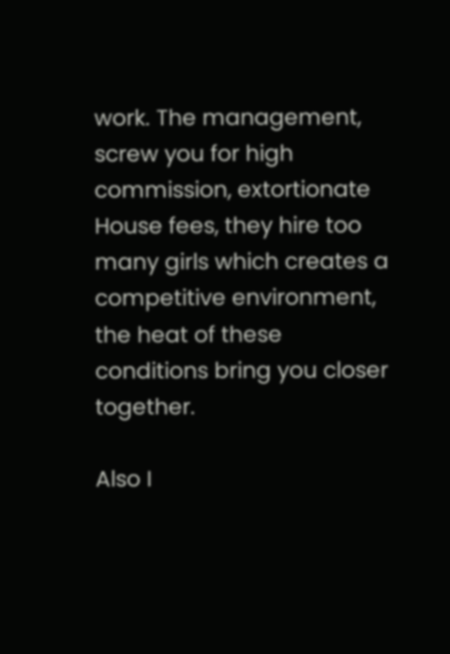work. The management, screw you for high commission, extortionate House fees, they hire too many girls which creates a competitive environment, the heat of these conditions bring you closer together.

Also I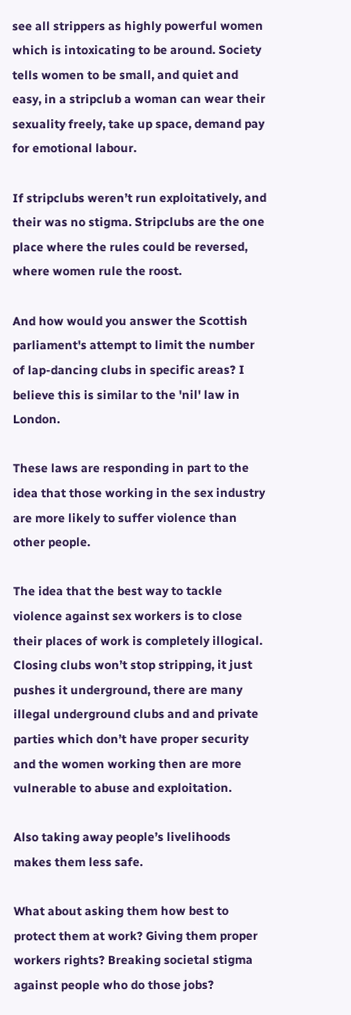see all strippers as highly powerful women which is intoxicating to be around. Society tells women to be small, and quiet and easy, in a stripclub a woman can wear their sexuality freely, take up space, demand pay for emotional labour.

If stripclubs weren’t run exploitatively, and their was no stigma. Stripclubs are the one place where the rules could be reversed, where women rule the roost.

And how would you answer the Scottish parliament's attempt to limit the number of lap-dancing clubs in specific areas? I believe this is similar to the 'nil' law in London.

These laws are responding in part to the idea that those working in the sex industry are more likely to suffer violence than other people.

The idea that the best way to tackle violence against sex workers is to close their places of work is completely illogical. Closing clubs won’t stop stripping, it just pushes it underground, there are many illegal underground clubs and and private parties which don’t have proper security and the women working then are more vulnerable to abuse and exploitation.

Also taking away people’s livelihoods makes them less safe.

What about asking them how best to protect them at work? Giving them proper workers rights? Breaking societal stigma against people who do those jobs?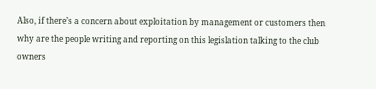Also, if there’s a concern about exploitation by management or customers then why are the people writing and reporting on this legislation talking to the club owners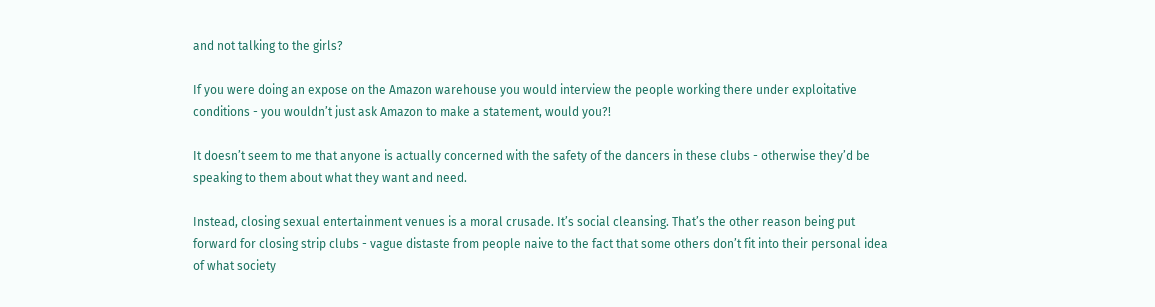and not talking to the girls?

If you were doing an expose on the Amazon warehouse you would interview the people working there under exploitative conditions - you wouldn’t just ask Amazon to make a statement, would you?!

It doesn’t seem to me that anyone is actually concerned with the safety of the dancers in these clubs - otherwise they’d be speaking to them about what they want and need.

Instead, closing sexual entertainment venues is a moral crusade. It’s social cleansing. That’s the other reason being put forward for closing strip clubs - vague distaste from people naive to the fact that some others don’t fit into their personal idea of what society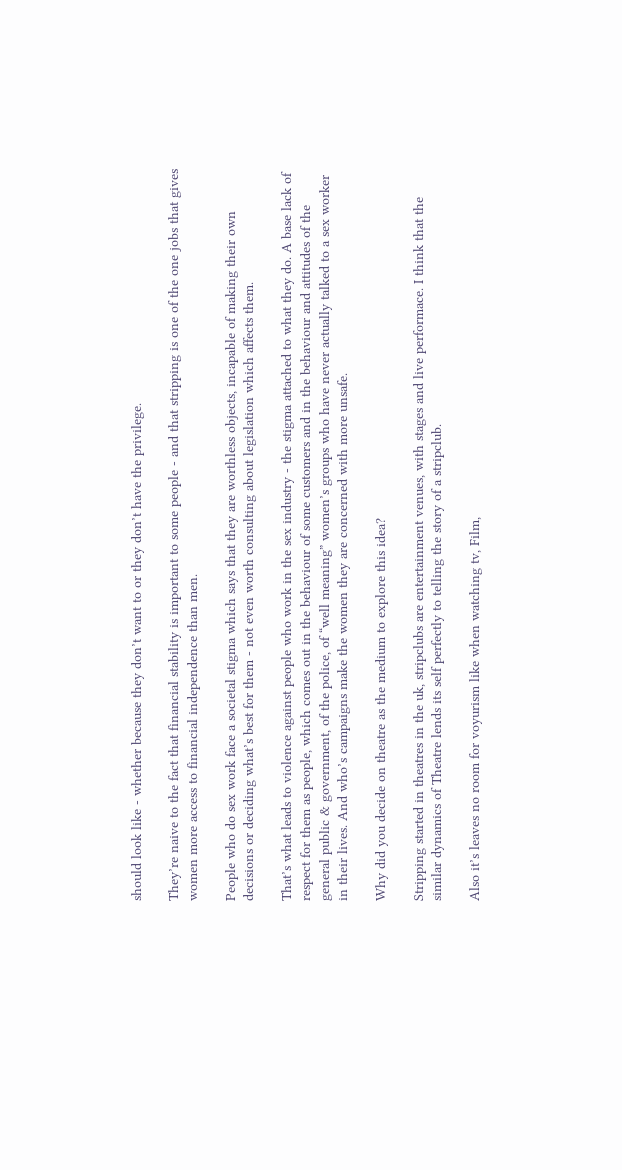should look like - whether because they don’t want to or they don’t have the privilege.

They’re naive to the fact that financial stability is important to some people - and that stripping is one of the one jobs that gives women more access to financial independence than men.

People who do sex work face a societal stigma which says that they are worthless objects, incapable of making their own decisions or deciding what’s best for them - not even worth consulting about legislation which affects them.

That’s what leads to violence against people who work in the sex industry - the stigma attached to what they do. A base lack of respect for them as people, which comes out in the behaviour of some customers and in the behaviour and attitudes of the general public & government, of the police, of “well meaning” women’s groups who have never actually talked to a sex worker in their lives. And who’s campaigns make the women they are concerned with more unsafe.

Why did you decide on theatre as the medium to explore this idea?

Stripping started in theatres in the uk, stripclubs are entertainment venues, with stages and live performace. I think that the similar dynamics of Theatre lends its self perfectly to telling the story of a stripclub.

Also it’s leaves no room for voyurism like when watching tv, Film,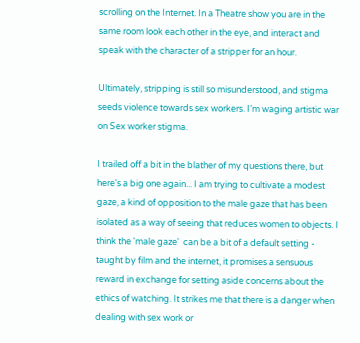scrolling on the Internet. In a Theatre show you are in the same room look each other in the eye, and interact and speak with the character of a stripper for an hour.

Ultimately, stripping is still so misunderstood, and stigma seeds violence towards sex workers. I’m waging artistic war on Sex worker stigma.

I trailed off a bit in the blather of my questions there, but here's a big one again... I am trying to cultivate a modest gaze, a kind of opposition to the male gaze that has been isolated as a way of seeing that reduces women to objects. I think the 'male gaze'  can be a bit of a default setting - taught by film and the internet, it promises a sensuous reward in exchange for setting aside concerns about the ethics of watching. It strikes me that there is a danger when dealing with sex work or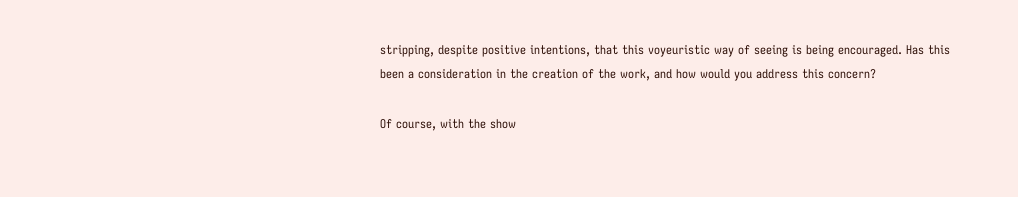stripping, despite positive intentions, that this voyeuristic way of seeing is being encouraged. Has this been a consideration in the creation of the work, and how would you address this concern?

Of course, with the show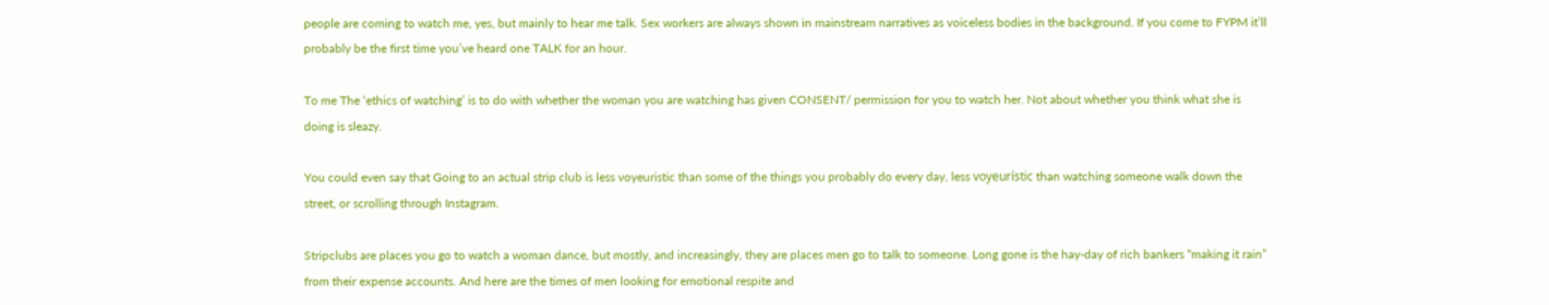people are coming to watch me, yes, but mainly to hear me talk. Sex workers are always shown in mainstream narratives as voiceless bodies in the background. If you come to FYPM it’ll probably be the first time you’ve heard one TALK for an hour.

To me The ‘ethics of watching’ is to do with whether the woman you are watching has given CONSENT/ permission for you to watch her. Not about whether you think what she is doing is sleazy.

You could even say that Going to an actual strip club is less voyeuristic than some of the things you probably do every day, less voyeurístic than watching someone walk down the street, or scrolling through Instagram.

Stripclubs are places you go to watch a woman dance, but mostly, and increasingly, they are places men go to talk to someone. Long gone is the hay-day of rich bankers “making it rain” from their expense accounts. And here are the times of men looking for emotional respite and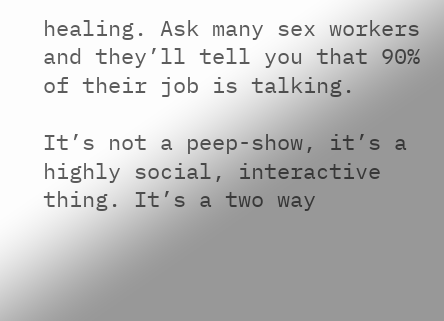healing. Ask many sex workers and they’ll tell you that 90% of their job is talking.

It’s not a peep-show, it’s a highly social, interactive thing. It’s a two way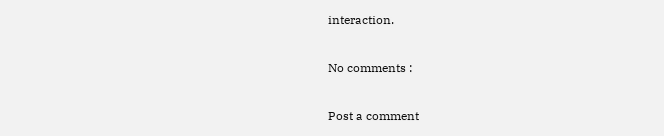interaction.

No comments :

Post a comment